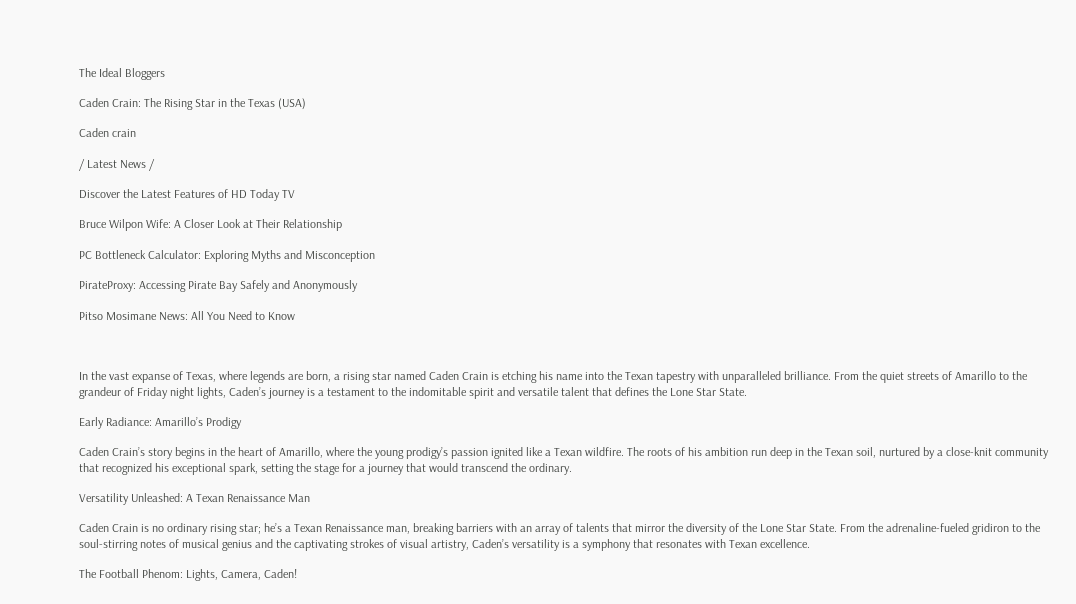The Ideal Bloggers

Caden Crain: The Rising Star in the Texas (USA)

Caden crain

/ Latest News /

Discover the Latest Features of HD Today TV

Bruce Wilpon Wife: A Closer Look at Their Relationship

PC Bottleneck Calculator: Exploring Myths and Misconception

PirateProxy: Accessing Pirate Bay Safely and Anonymously

Pitso Mosimane News: All You Need to Know



In the vast expanse of Texas, where legends are born, a rising star named Caden Crain is etching his name into the Texan tapestry with unparalleled brilliance. From the quiet streets of Amarillo to the grandeur of Friday night lights, Caden’s journey is a testament to the indomitable spirit and versatile talent that defines the Lone Star State.

Early Radiance: Amarillo’s Prodigy

Caden Crain’s story begins in the heart of Amarillo, where the young prodigy’s passion ignited like a Texan wildfire. The roots of his ambition run deep in the Texan soil, nurtured by a close-knit community that recognized his exceptional spark, setting the stage for a journey that would transcend the ordinary.

Versatility Unleashed: A Texan Renaissance Man

Caden Crain is no ordinary rising star; he’s a Texan Renaissance man, breaking barriers with an array of talents that mirror the diversity of the Lone Star State. From the adrenaline-fueled gridiron to the soul-stirring notes of musical genius and the captivating strokes of visual artistry, Caden’s versatility is a symphony that resonates with Texan excellence.

The Football Phenom: Lights, Camera, Caden!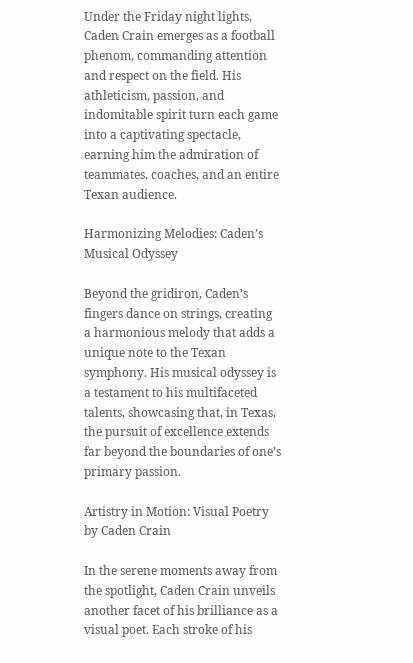Under the Friday night lights, Caden Crain emerges as a football phenom, commanding attention and respect on the field. His athleticism, passion, and indomitable spirit turn each game into a captivating spectacle, earning him the admiration of teammates, coaches, and an entire Texan audience.

Harmonizing Melodies: Caden’s Musical Odyssey

Beyond the gridiron, Caden’s fingers dance on strings, creating a harmonious melody that adds a unique note to the Texan symphony. His musical odyssey is a testament to his multifaceted talents, showcasing that, in Texas, the pursuit of excellence extends far beyond the boundaries of one’s primary passion.

Artistry in Motion: Visual Poetry by Caden Crain

In the serene moments away from the spotlight, Caden Crain unveils another facet of his brilliance as a visual poet. Each stroke of his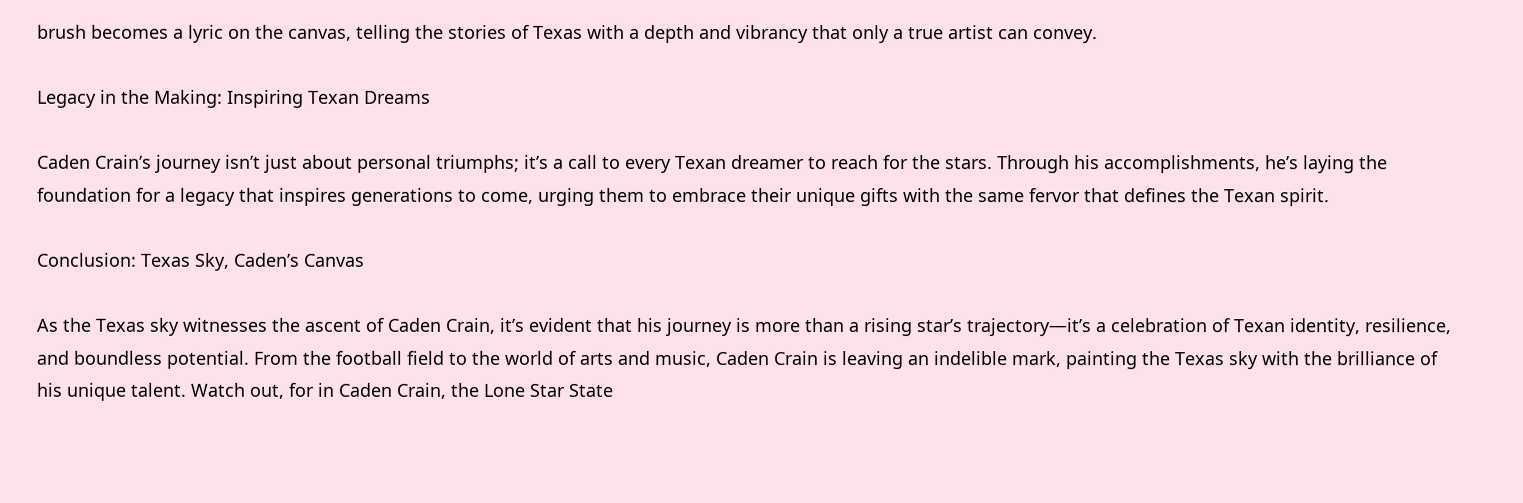brush becomes a lyric on the canvas, telling the stories of Texas with a depth and vibrancy that only a true artist can convey.

Legacy in the Making: Inspiring Texan Dreams

Caden Crain’s journey isn’t just about personal triumphs; it’s a call to every Texan dreamer to reach for the stars. Through his accomplishments, he’s laying the foundation for a legacy that inspires generations to come, urging them to embrace their unique gifts with the same fervor that defines the Texan spirit.

Conclusion: Texas Sky, Caden’s Canvas

As the Texas sky witnesses the ascent of Caden Crain, it’s evident that his journey is more than a rising star’s trajectory—it’s a celebration of Texan identity, resilience, and boundless potential. From the football field to the world of arts and music, Caden Crain is leaving an indelible mark, painting the Texas sky with the brilliance of his unique talent. Watch out, for in Caden Crain, the Lone Star State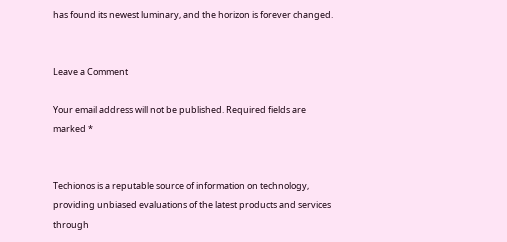has found its newest luminary, and the horizon is forever changed.


Leave a Comment

Your email address will not be published. Required fields are marked *


Techionos is a reputable source of information on technology, providing unbiased evaluations of the latest products and services through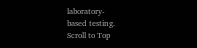laboratory-
based testing.
Scroll to Top